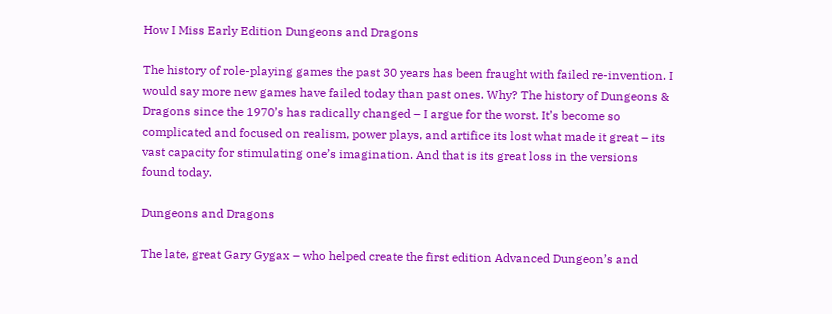How I Miss Early Edition Dungeons and Dragons

The history of role-playing games the past 30 years has been fraught with failed re-invention. I would say more new games have failed today than past ones. Why? The history of Dungeons & Dragons since the 1970’s has radically changed – I argue for the worst. It’s become so complicated and focused on realism, power plays, and artifice its lost what made it great – its vast capacity for stimulating one’s imagination. And that is its great loss in the versions found today.

Dungeons and Dragons

The late, great Gary Gygax – who helped create the first edition Advanced Dungeon’s and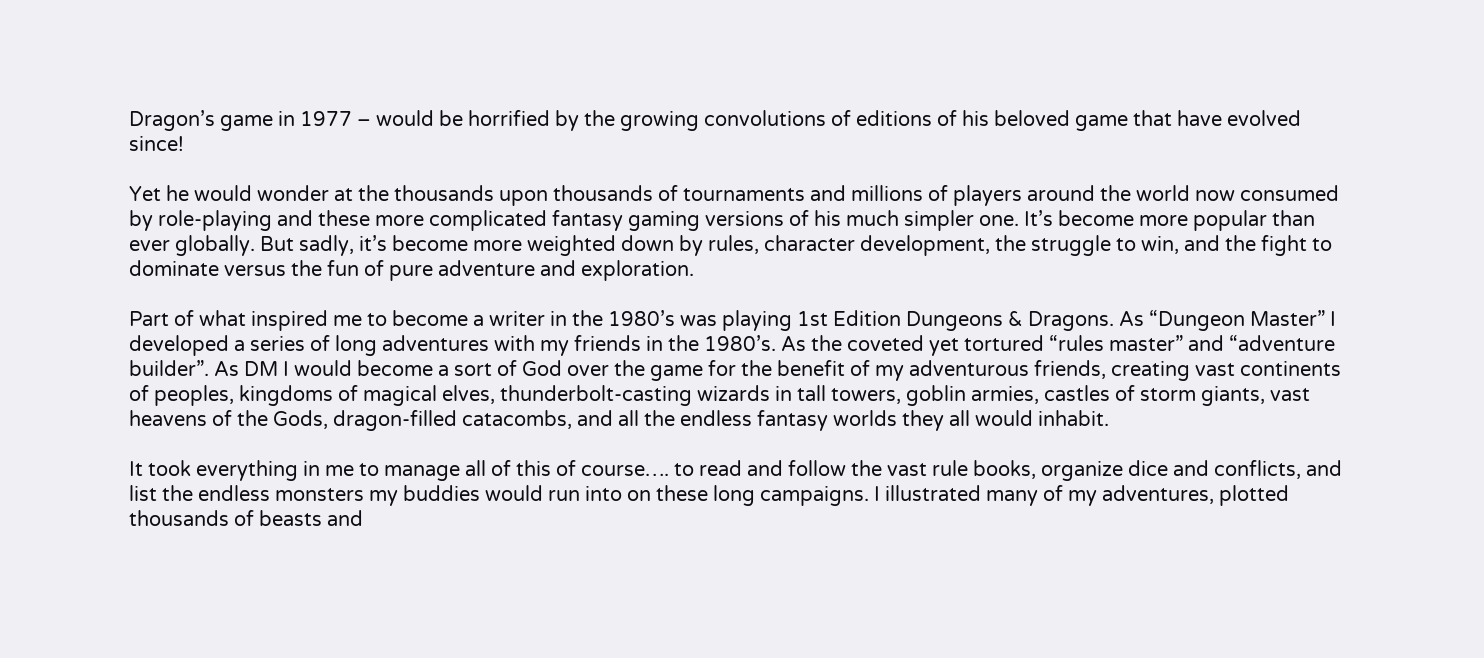Dragon’s game in 1977 – would be horrified by the growing convolutions of editions of his beloved game that have evolved since!

Yet he would wonder at the thousands upon thousands of tournaments and millions of players around the world now consumed by role-playing and these more complicated fantasy gaming versions of his much simpler one. It’s become more popular than ever globally. But sadly, it’s become more weighted down by rules, character development, the struggle to win, and the fight to dominate versus the fun of pure adventure and exploration.

Part of what inspired me to become a writer in the 1980’s was playing 1st Edition Dungeons & Dragons. As “Dungeon Master” I developed a series of long adventures with my friends in the 1980’s. As the coveted yet tortured “rules master” and “adventure builder”. As DM I would become a sort of God over the game for the benefit of my adventurous friends, creating vast continents of peoples, kingdoms of magical elves, thunderbolt-casting wizards in tall towers, goblin armies, castles of storm giants, vast heavens of the Gods, dragon-filled catacombs, and all the endless fantasy worlds they all would inhabit.

It took everything in me to manage all of this of course…. to read and follow the vast rule books, organize dice and conflicts, and list the endless monsters my buddies would run into on these long campaigns. I illustrated many of my adventures, plotted thousands of beasts and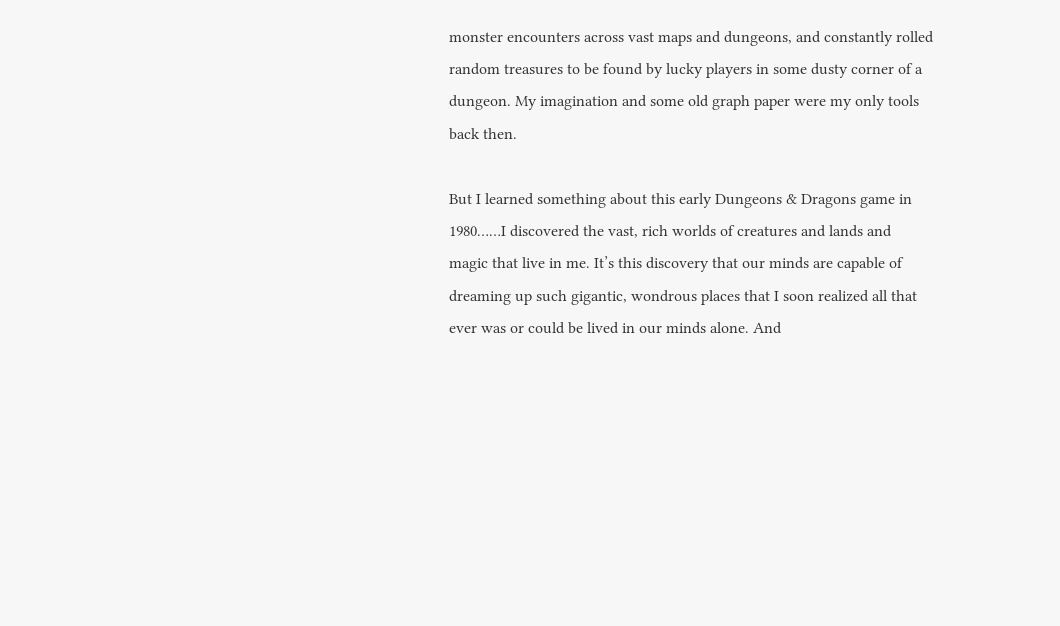monster encounters across vast maps and dungeons, and constantly rolled random treasures to be found by lucky players in some dusty corner of a dungeon. My imagination and some old graph paper were my only tools back then.

But I learned something about this early Dungeons & Dragons game in 1980……I discovered the vast, rich worlds of creatures and lands and magic that live in me. It’s this discovery that our minds are capable of dreaming up such gigantic, wondrous places that I soon realized all that ever was or could be lived in our minds alone. And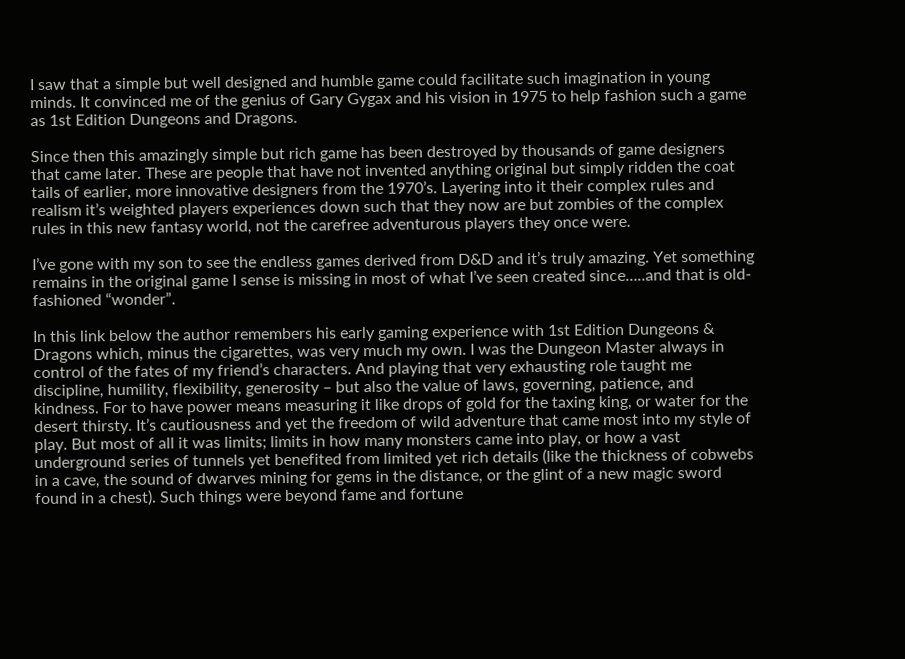I saw that a simple but well designed and humble game could facilitate such imagination in young minds. It convinced me of the genius of Gary Gygax and his vision in 1975 to help fashion such a game as 1st Edition Dungeons and Dragons.

Since then this amazingly simple but rich game has been destroyed by thousands of game designers that came later. These are people that have not invented anything original but simply ridden the coat tails of earlier, more innovative designers from the 1970’s. Layering into it their complex rules and realism it’s weighted players experiences down such that they now are but zombies of the complex rules in this new fantasy world, not the carefree adventurous players they once were.

I’ve gone with my son to see the endless games derived from D&D and it’s truly amazing. Yet something remains in the original game I sense is missing in most of what I’ve seen created since…..and that is old-fashioned “wonder”.

In this link below the author remembers his early gaming experience with 1st Edition Dungeons & Dragons which, minus the cigarettes, was very much my own. I was the Dungeon Master always in control of the fates of my friend’s characters. And playing that very exhausting role taught me discipline, humility, flexibility, generosity – but also the value of laws, governing, patience, and kindness. For to have power means measuring it like drops of gold for the taxing king, or water for the desert thirsty. It’s cautiousness and yet the freedom of wild adventure that came most into my style of play. But most of all it was limits; limits in how many monsters came into play, or how a vast underground series of tunnels yet benefited from limited yet rich details (like the thickness of cobwebs in a cave, the sound of dwarves mining for gems in the distance, or the glint of a new magic sword found in a chest). Such things were beyond fame and fortune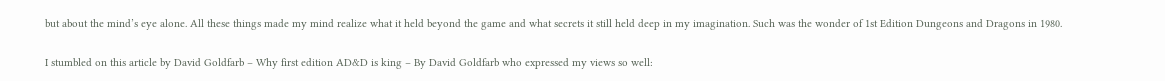but about the mind’s eye alone. All these things made my mind realize what it held beyond the game and what secrets it still held deep in my imagination. Such was the wonder of 1st Edition Dungeons and Dragons in 1980.

I stumbled on this article by David Goldfarb – Why first edition AD&D is king – By David Goldfarb who expressed my views so well: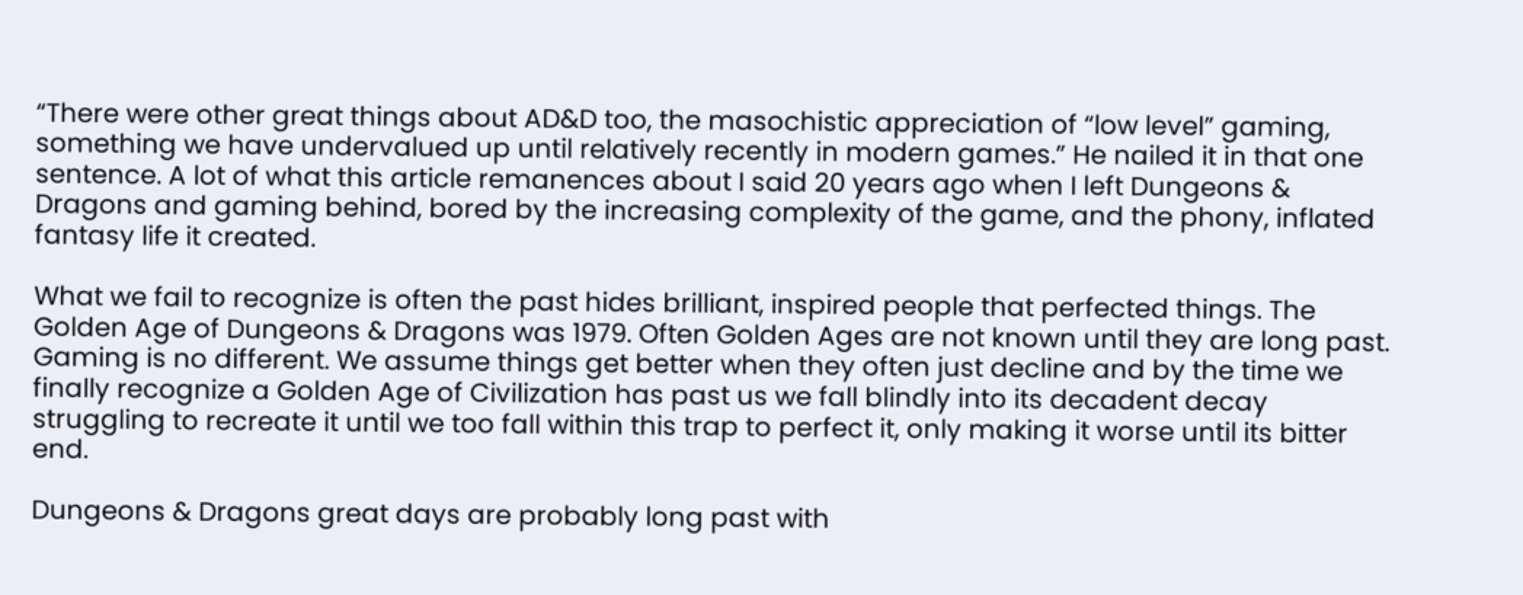“There were other great things about AD&D too, the masochistic appreciation of “low level” gaming, something we have undervalued up until relatively recently in modern games.” He nailed it in that one sentence. A lot of what this article remanences about I said 20 years ago when I left Dungeons & Dragons and gaming behind, bored by the increasing complexity of the game, and the phony, inflated fantasy life it created.

What we fail to recognize is often the past hides brilliant, inspired people that perfected things. The Golden Age of Dungeons & Dragons was 1979. Often Golden Ages are not known until they are long past. Gaming is no different. We assume things get better when they often just decline and by the time we finally recognize a Golden Age of Civilization has past us we fall blindly into its decadent decay struggling to recreate it until we too fall within this trap to perfect it, only making it worse until its bitter end.

Dungeons & Dragons great days are probably long past with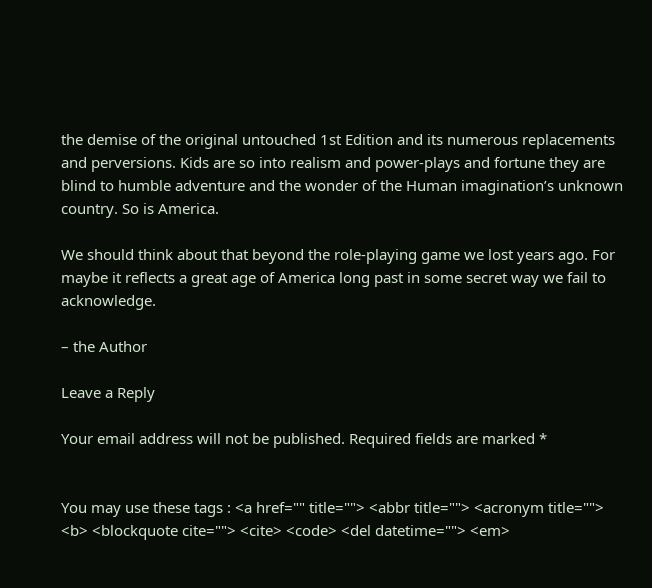the demise of the original untouched 1st Edition and its numerous replacements and perversions. Kids are so into realism and power-plays and fortune they are blind to humble adventure and the wonder of the Human imagination’s unknown country. So is America.

We should think about that beyond the role-playing game we lost years ago. For maybe it reflects a great age of America long past in some secret way we fail to acknowledge.

– the Author

Leave a Reply

Your email address will not be published. Required fields are marked *


You may use these tags : <a href="" title=""> <abbr title=""> <acronym title=""> <b> <blockquote cite=""> <cite> <code> <del datetime=""> <em>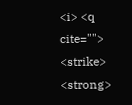<i> <q cite=""> <strike> <strong>